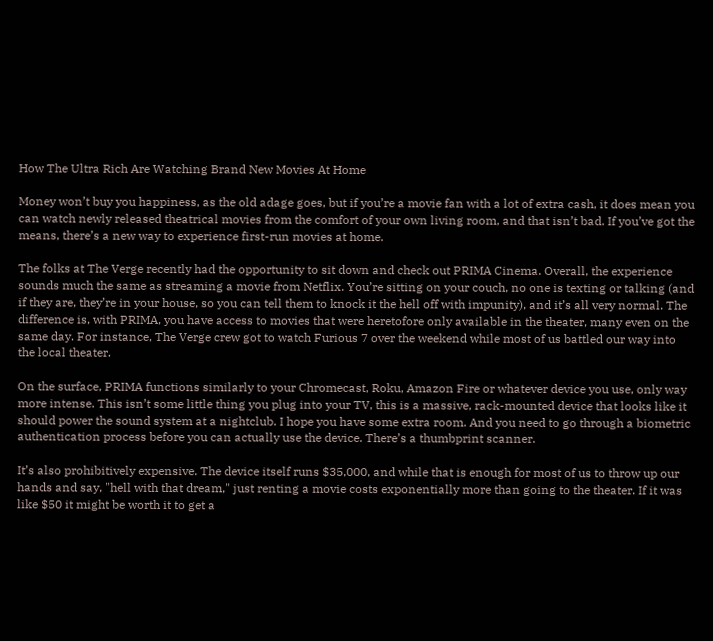How The Ultra Rich Are Watching Brand New Movies At Home

Money won’t buy you happiness, as the old adage goes, but if you’re a movie fan with a lot of extra cash, it does mean you can watch newly released theatrical movies from the comfort of your own living room, and that isn’t bad. If you’ve got the means, there’s a new way to experience first-run movies at home.

The folks at The Verge recently had the opportunity to sit down and check out PRIMA Cinema. Overall, the experience sounds much the same as streaming a movie from Netflix. You’re sitting on your couch, no one is texting or talking (and if they are, they’re in your house, so you can tell them to knock it the hell off with impunity), and it’s all very normal. The difference is, with PRIMA, you have access to movies that were heretofore only available in the theater, many even on the same day. For instance, The Verge crew got to watch Furious 7 over the weekend while most of us battled our way into the local theater.

On the surface, PRIMA functions similarly to your Chromecast, Roku, Amazon Fire or whatever device you use, only way more intense. This isn’t some little thing you plug into your TV, this is a massive, rack-mounted device that looks like it should power the sound system at a nightclub. I hope you have some extra room. And you need to go through a biometric authentication process before you can actually use the device. There’s a thumbprint scanner.

It’s also prohibitively expensive. The device itself runs $35,000, and while that is enough for most of us to throw up our hands and say, "hell with that dream," just renting a movie costs exponentially more than going to the theater. If it was like $50 it might be worth it to get a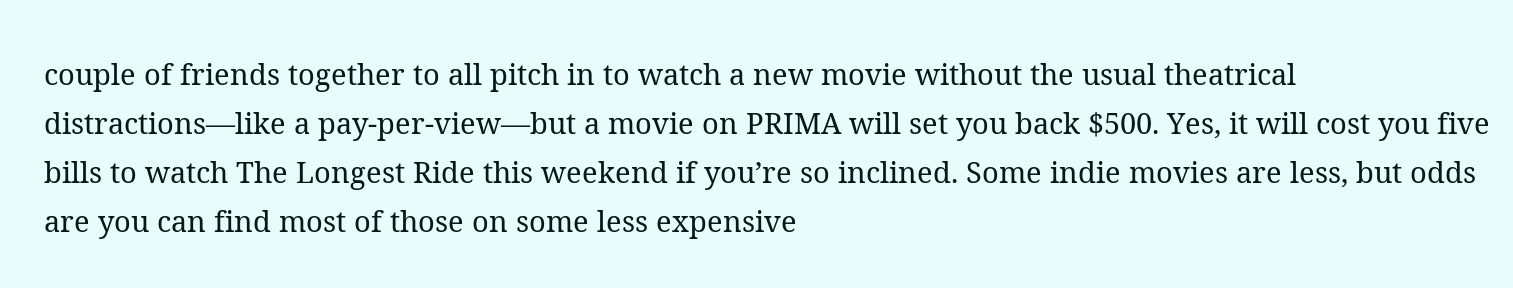couple of friends together to all pitch in to watch a new movie without the usual theatrical distractions—like a pay-per-view—but a movie on PRIMA will set you back $500. Yes, it will cost you five bills to watch The Longest Ride this weekend if you’re so inclined. Some indie movies are less, but odds are you can find most of those on some less expensive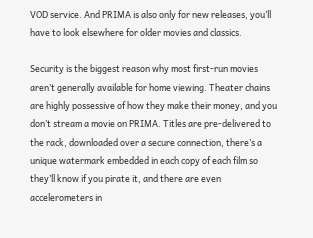VOD service. And PRIMA is also only for new releases, you’ll have to look elsewhere for older movies and classics.

Security is the biggest reason why most first-run movies aren’t generally available for home viewing. Theater chains are highly possessive of how they make their money, and you don’t stream a movie on PRIMA. Titles are pre-delivered to the rack, downloaded over a secure connection, there’s a unique watermark embedded in each copy of each film so they’ll know if you pirate it, and there are even accelerometers in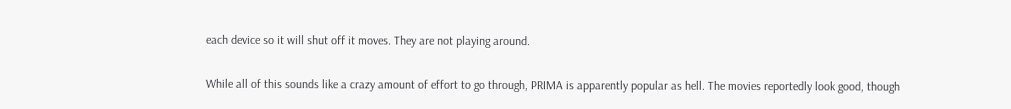each device so it will shut off it moves. They are not playing around.

While all of this sounds like a crazy amount of effort to go through, PRIMA is apparently popular as hell. The movies reportedly look good, though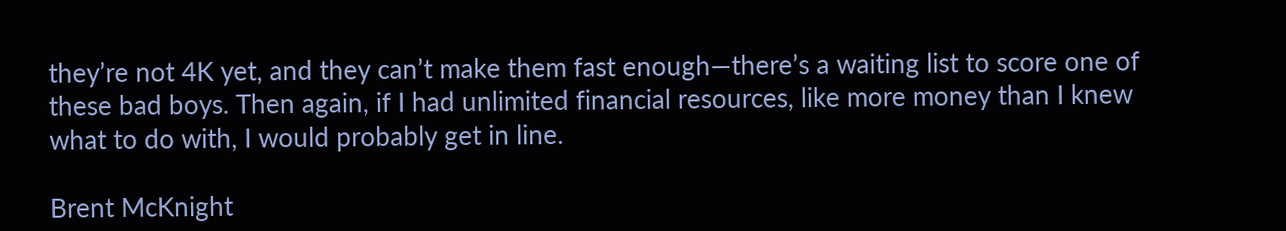they’re not 4K yet, and they can’t make them fast enough—there’s a waiting list to score one of these bad boys. Then again, if I had unlimited financial resources, like more money than I knew what to do with, I would probably get in line.

Brent McKnight